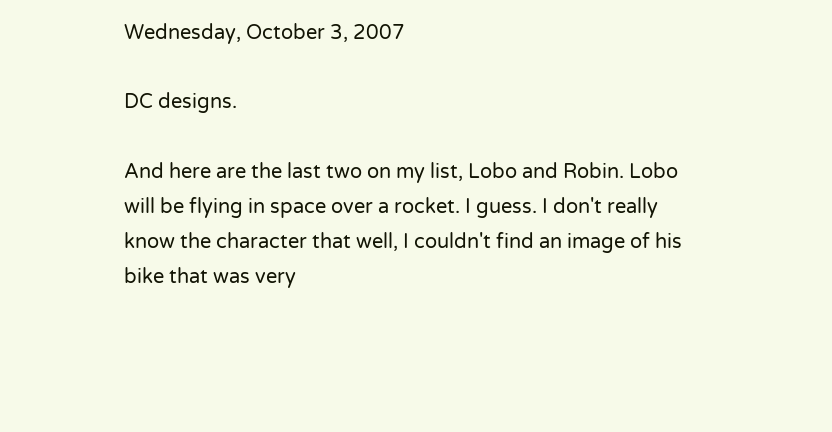Wednesday, October 3, 2007

DC designs.

And here are the last two on my list, Lobo and Robin. Lobo will be flying in space over a rocket. I guess. I don't really know the character that well, I couldn't find an image of his bike that was very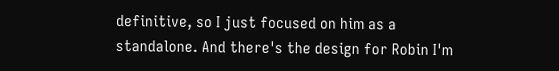definitive, so I just focused on him as a standalone. And there's the design for Robin I'm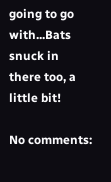going to go with...Bats snuck in there too, a little bit!

No comments: